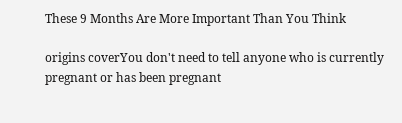These 9 Months Are More Important Than You Think

origins coverYou don't need to tell anyone who is currently pregnant or has been pregnant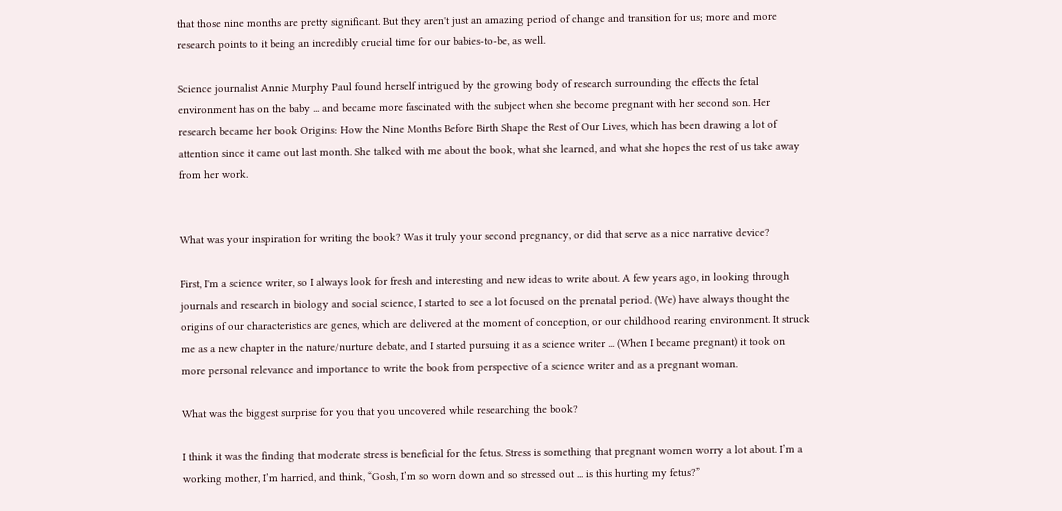that those nine months are pretty significant. But they aren't just an amazing period of change and transition for us; more and more research points to it being an incredibly crucial time for our babies-to-be, as well.

Science journalist Annie Murphy Paul found herself intrigued by the growing body of research surrounding the effects the fetal environment has on the baby ... and became more fascinated with the subject when she become pregnant with her second son. Her research became her book Origins: How the Nine Months Before Birth Shape the Rest of Our Lives, which has been drawing a lot of attention since it came out last month. She talked with me about the book, what she learned, and what she hopes the rest of us take away from her work.


What was your inspiration for writing the book? Was it truly your second pregnancy, or did that serve as a nice narrative device?

First, I'm a science writer, so I always look for fresh and interesting and new ideas to write about. A few years ago, in looking through journals and research in biology and social science, I started to see a lot focused on the prenatal period. (We) have always thought the origins of our characteristics are genes, which are delivered at the moment of conception, or our childhood rearing environment. It struck me as a new chapter in the nature/nurture debate, and I started pursuing it as a science writer ... (When I became pregnant) it took on more personal relevance and importance to write the book from perspective of a science writer and as a pregnant woman.

What was the biggest surprise for you that you uncovered while researching the book?

I think it was the finding that moderate stress is beneficial for the fetus. Stress is something that pregnant women worry a lot about. I’m a working mother, I’m harried, and think, “Gosh, I’m so worn down and so stressed out ... is this hurting my fetus?”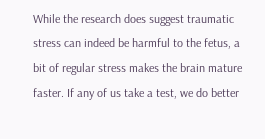While the research does suggest traumatic stress can indeed be harmful to the fetus, a bit of regular stress makes the brain mature faster. If any of us take a test, we do better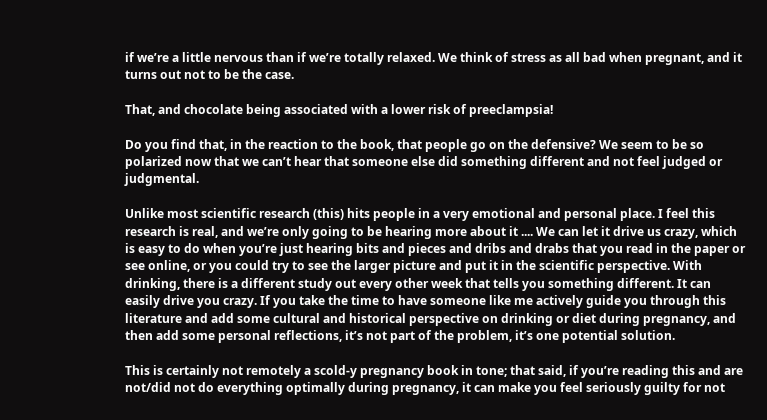if we’re a little nervous than if we’re totally relaxed. We think of stress as all bad when pregnant, and it turns out not to be the case.

That, and chocolate being associated with a lower risk of preeclampsia!

Do you find that, in the reaction to the book, that people go on the defensive? We seem to be so polarized now that we can’t hear that someone else did something different and not feel judged or judgmental.

Unlike most scientific research (this) hits people in a very emotional and personal place. I feel this research is real, and we’re only going to be hearing more about it .... We can let it drive us crazy, which is easy to do when you’re just hearing bits and pieces and dribs and drabs that you read in the paper or see online, or you could try to see the larger picture and put it in the scientific perspective. With drinking, there is a different study out every other week that tells you something different. It can easily drive you crazy. If you take the time to have someone like me actively guide you through this literature and add some cultural and historical perspective on drinking or diet during pregnancy, and then add some personal reflections, it’s not part of the problem, it’s one potential solution.

This is certainly not remotely a scold-y pregnancy book in tone; that said, if you’re reading this and are not/did not do everything optimally during pregnancy, it can make you feel seriously guilty for not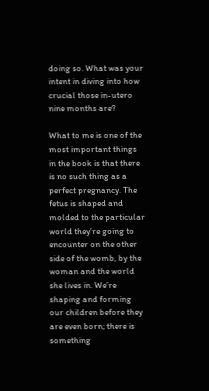doing so. What was your intent in diving into how crucial those in-utero nine months are?

What to me is one of the most important things in the book is that there is no such thing as a perfect pregnancy. The fetus is shaped and molded to the particular world they’re going to encounter on the other side of the womb, by the woman and the world she lives in. We’re shaping and forming our children before they are even born; there is something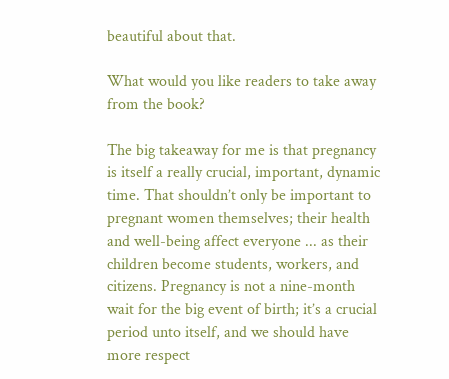beautiful about that.

What would you like readers to take away from the book?

The big takeaway for me is that pregnancy is itself a really crucial, important, dynamic time. That shouldn’t only be important to pregnant women themselves; their health and well-being affect everyone ... as their children become students, workers, and citizens. Pregnancy is not a nine-month wait for the big event of birth; it’s a crucial period unto itself, and we should have more respect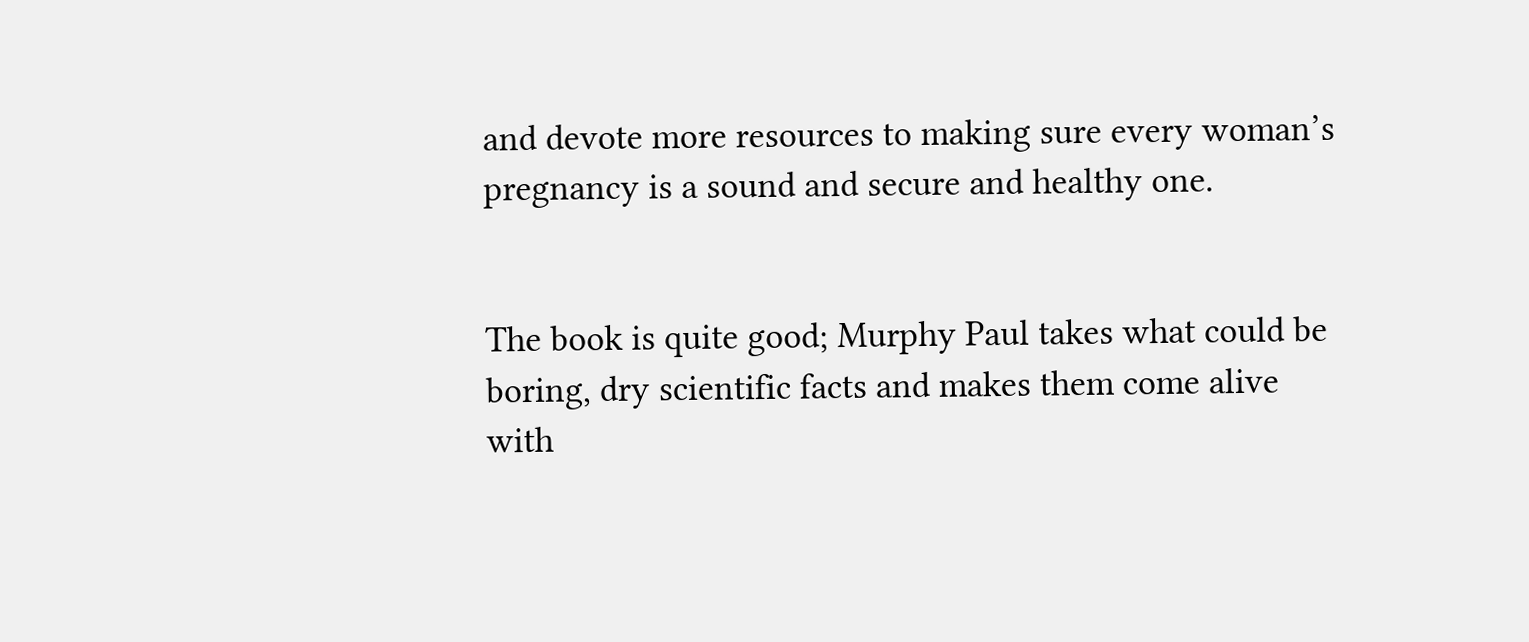and devote more resources to making sure every woman’s pregnancy is a sound and secure and healthy one.


The book is quite good; Murphy Paul takes what could be boring, dry scientific facts and makes them come alive with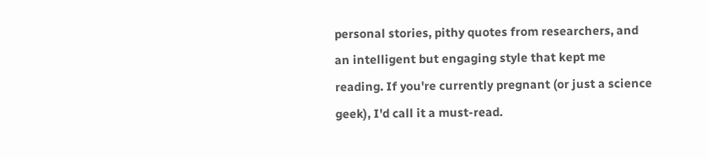personal stories, pithy quotes from researchers, and an intelligent but engaging style that kept me reading. If you're currently pregnant (or just a science geek), I'd call it a must-read.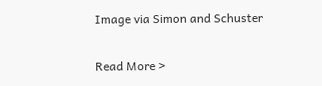Image via Simon and Schuster

Read More >